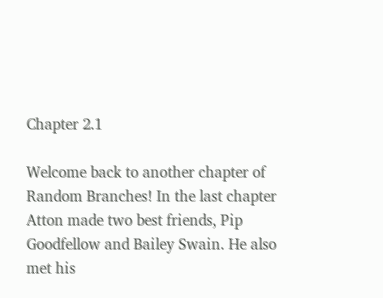Chapter 2.1

Welcome back to another chapter of Random Branches! In the last chapter Atton made two best friends, Pip Goodfellow and Bailey Swain. He also met his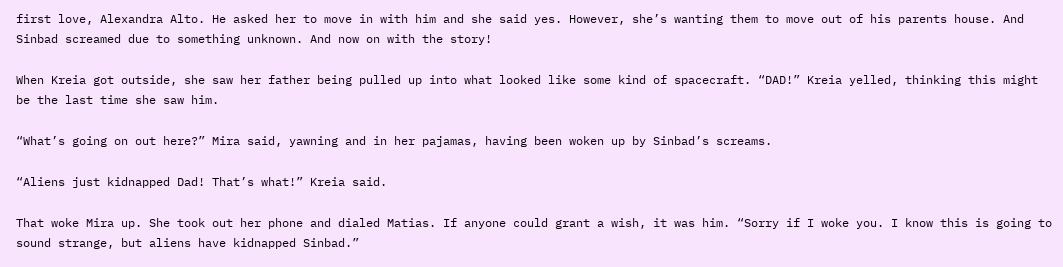first love, Alexandra Alto. He asked her to move in with him and she said yes. However, she’s wanting them to move out of his parents house. And Sinbad screamed due to something unknown. And now on with the story!

When Kreia got outside, she saw her father being pulled up into what looked like some kind of spacecraft. “DAD!” Kreia yelled, thinking this might be the last time she saw him.

“What’s going on out here?” Mira said, yawning and in her pajamas, having been woken up by Sinbad’s screams.

“Aliens just kidnapped Dad! That’s what!” Kreia said.

That woke Mira up. She took out her phone and dialed Matias. If anyone could grant a wish, it was him. “Sorry if I woke you. I know this is going to sound strange, but aliens have kidnapped Sinbad.”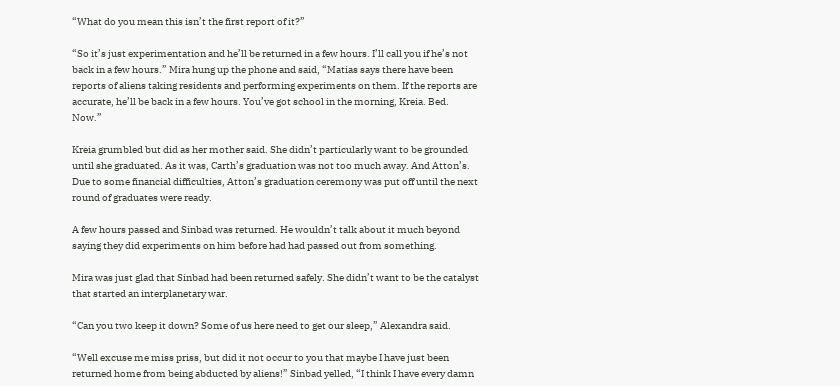“What do you mean this isn’t the first report of it?”

“So it’s just experimentation and he’ll be returned in a few hours. I’ll call you if he’s not back in a few hours.” Mira hung up the phone and said, “Matias says there have been reports of aliens taking residents and performing experiments on them. If the reports are accurate, he’ll be back in a few hours. You’ve got school in the morning, Kreia. Bed. Now.”

Kreia grumbled but did as her mother said. She didn’t particularly want to be grounded until she graduated. As it was, Carth’s graduation was not too much away. And Atton’s. Due to some financial difficulties, Atton’s graduation ceremony was put off until the next round of graduates were ready.

A few hours passed and Sinbad was returned. He wouldn’t talk about it much beyond saying they did experiments on him before had had passed out from something.

Mira was just glad that Sinbad had been returned safely. She didn’t want to be the catalyst that started an interplanetary war.

“Can you two keep it down? Some of us here need to get our sleep,” Alexandra said.

“Well excuse me miss priss, but did it not occur to you that maybe I have just been returned home from being abducted by aliens!” Sinbad yelled, “I think I have every damn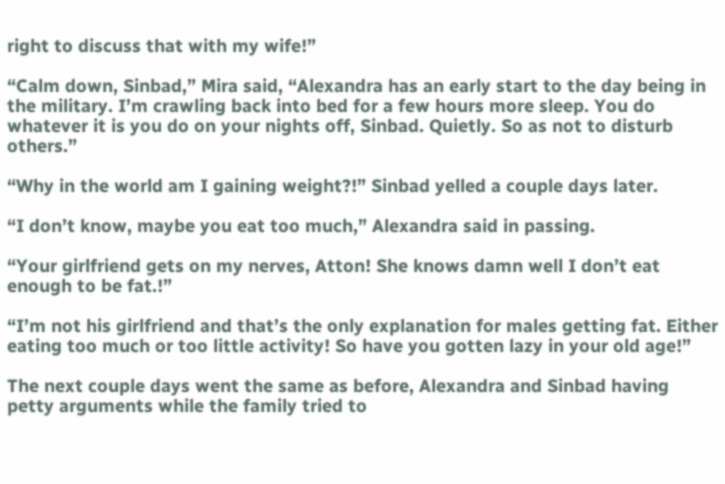right to discuss that with my wife!”

“Calm down, Sinbad,” Mira said, “Alexandra has an early start to the day being in the military. I’m crawling back into bed for a few hours more sleep. You do whatever it is you do on your nights off, Sinbad. Quietly. So as not to disturb others.”

“Why in the world am I gaining weight?!” Sinbad yelled a couple days later.

“I don’t know, maybe you eat too much,” Alexandra said in passing.

“Your girlfriend gets on my nerves, Atton! She knows damn well I don’t eat enough to be fat.!”

“I’m not his girlfriend and that’s the only explanation for males getting fat. Either eating too much or too little activity! So have you gotten lazy in your old age!”

The next couple days went the same as before, Alexandra and Sinbad having petty arguments while the family tried to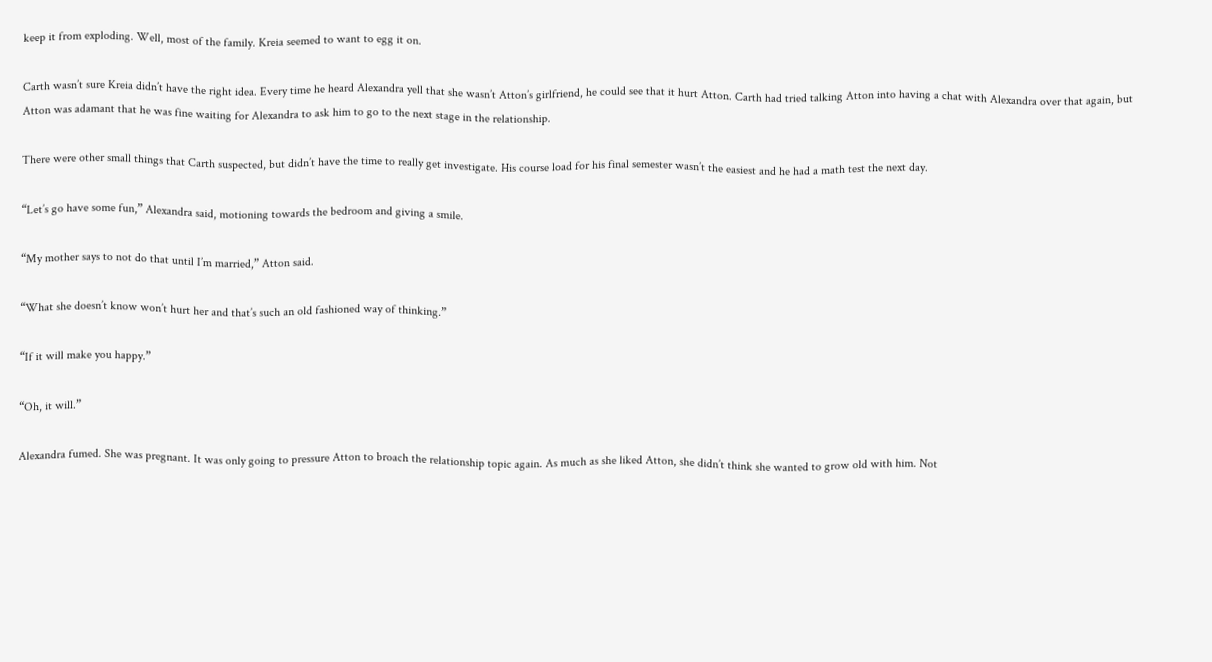keep it from exploding. Well, most of the family. Kreia seemed to want to egg it on.

Carth wasn’t sure Kreia didn’t have the right idea. Every time he heard Alexandra yell that she wasn’t Atton’s girlfriend, he could see that it hurt Atton. Carth had tried talking Atton into having a chat with Alexandra over that again, but Atton was adamant that he was fine waiting for Alexandra to ask him to go to the next stage in the relationship.

There were other small things that Carth suspected, but didn’t have the time to really get investigate. His course load for his final semester wasn’t the easiest and he had a math test the next day.

“Let’s go have some fun,” Alexandra said, motioning towards the bedroom and giving a smile.

“My mother says to not do that until I’m married,” Atton said.

“What she doesn’t know won’t hurt her and that’s such an old fashioned way of thinking.”

“If it will make you happy.”

“Oh, it will.”

Alexandra fumed. She was pregnant. It was only going to pressure Atton to broach the relationship topic again. As much as she liked Atton, she didn’t think she wanted to grow old with him. Not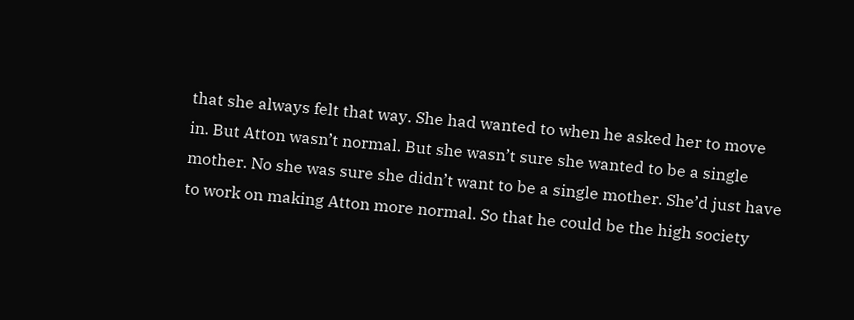that she always felt that way. She had wanted to when he asked her to move in. But Atton wasn’t normal. But she wasn’t sure she wanted to be a single mother. No she was sure she didn’t want to be a single mother. She’d just have to work on making Atton more normal. So that he could be the high society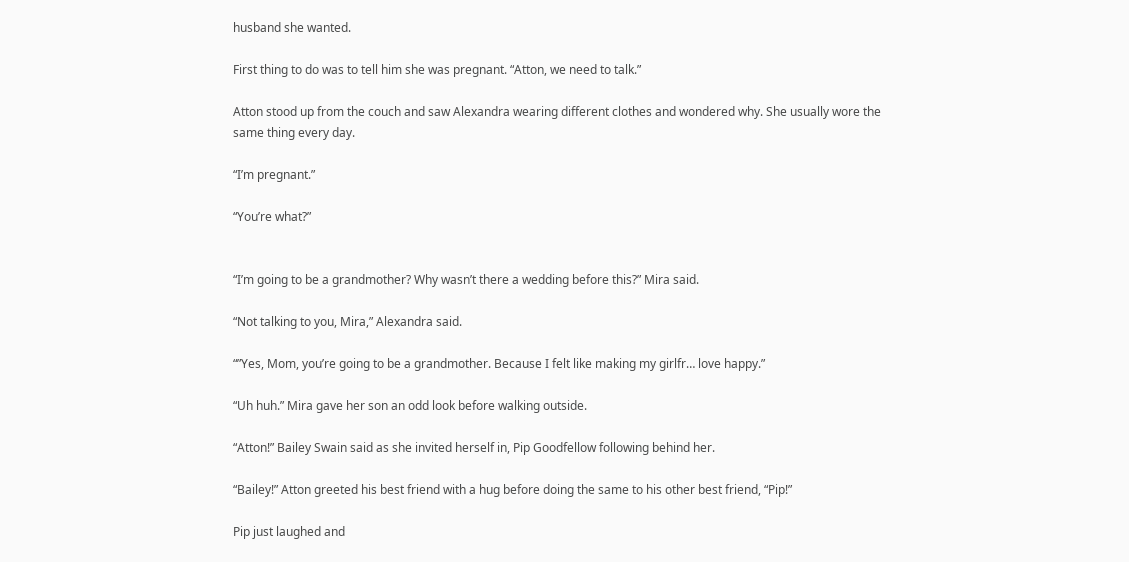husband she wanted.

First thing to do was to tell him she was pregnant. “Atton, we need to talk.”

Atton stood up from the couch and saw Alexandra wearing different clothes and wondered why. She usually wore the same thing every day.

“I’m pregnant.”

“You’re what?”


“I’m going to be a grandmother? Why wasn’t there a wedding before this?” Mira said.

“Not talking to you, Mira,” Alexandra said.

“”Yes, Mom, you’re going to be a grandmother. Because I felt like making my girlfr… love happy.”

“Uh huh.” Mira gave her son an odd look before walking outside.

“Atton!” Bailey Swain said as she invited herself in, Pip Goodfellow following behind her.

“Bailey!” Atton greeted his best friend with a hug before doing the same to his other best friend, “Pip!”

Pip just laughed and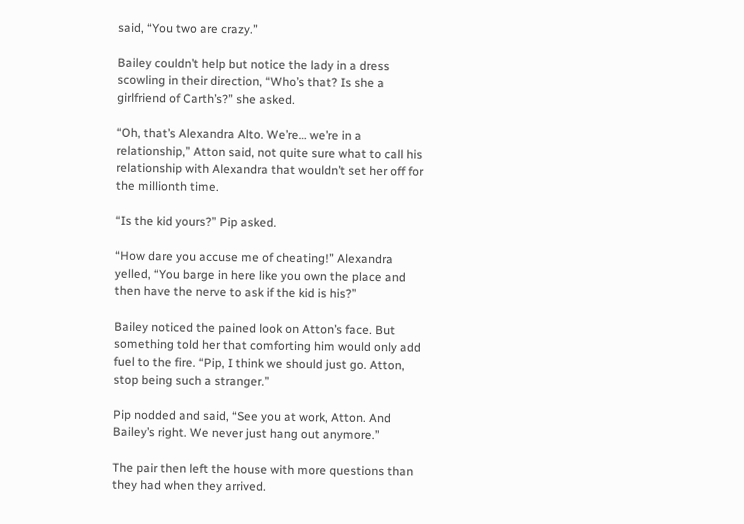said, “You two are crazy.”

Bailey couldn’t help but notice the lady in a dress scowling in their direction, “Who’s that? Is she a girlfriend of Carth’s?” she asked.

“Oh, that’s Alexandra Alto. We’re… we’re in a relationship,” Atton said, not quite sure what to call his relationship with Alexandra that wouldn’t set her off for the millionth time.

“Is the kid yours?” Pip asked.

“How dare you accuse me of cheating!” Alexandra yelled, “You barge in here like you own the place and then have the nerve to ask if the kid is his?”

Bailey noticed the pained look on Atton’s face. But something told her that comforting him would only add fuel to the fire. “Pip, I think we should just go. Atton, stop being such a stranger.”

Pip nodded and said, “See you at work, Atton. And Bailey’s right. We never just hang out anymore.”

The pair then left the house with more questions than they had when they arrived.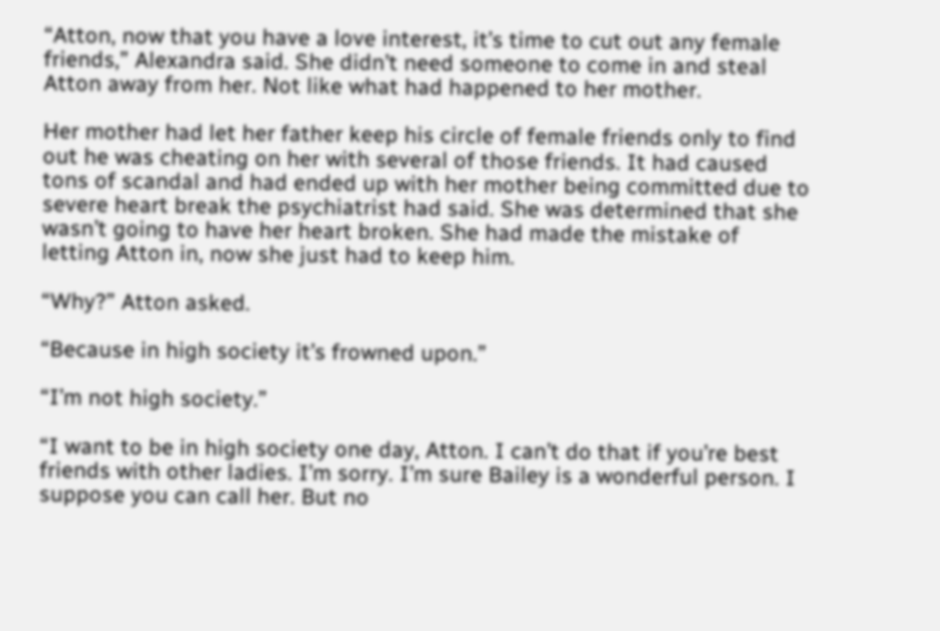“Atton, now that you have a love interest, it’s time to cut out any female friends,” Alexandra said. She didn’t need someone to come in and steal Atton away from her. Not like what had happened to her mother.

Her mother had let her father keep his circle of female friends only to find out he was cheating on her with several of those friends. It had caused tons of scandal and had ended up with her mother being committed due to severe heart break the psychiatrist had said. She was determined that she wasn’t going to have her heart broken. She had made the mistake of letting Atton in, now she just had to keep him.

“Why?” Atton asked.

“Because in high society it’s frowned upon.”

“I’m not high society.”

“I want to be in high society one day, Atton. I can’t do that if you’re best friends with other ladies. I’m sorry. I’m sure Bailey is a wonderful person. I suppose you can call her. But no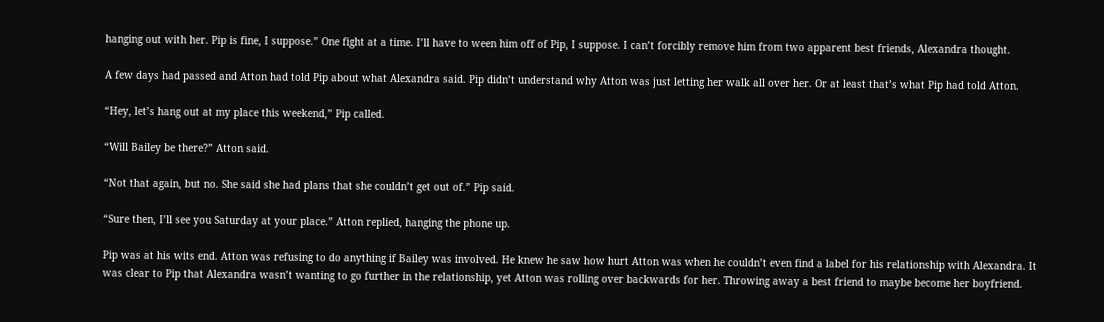hanging out with her. Pip is fine, I suppose.” One fight at a time. I’ll have to ween him off of Pip, I suppose. I can’t forcibly remove him from two apparent best friends, Alexandra thought.

A few days had passed and Atton had told Pip about what Alexandra said. Pip didn’t understand why Atton was just letting her walk all over her. Or at least that’s what Pip had told Atton.

“Hey, let’s hang out at my place this weekend,” Pip called.

“Will Bailey be there?” Atton said.

“Not that again, but no. She said she had plans that she couldn’t get out of.” Pip said.

“Sure then, I’ll see you Saturday at your place.” Atton replied, hanging the phone up.

Pip was at his wits end. Atton was refusing to do anything if Bailey was involved. He knew he saw how hurt Atton was when he couldn’t even find a label for his relationship with Alexandra. It was clear to Pip that Alexandra wasn’t wanting to go further in the relationship, yet Atton was rolling over backwards for her. Throwing away a best friend to maybe become her boyfriend.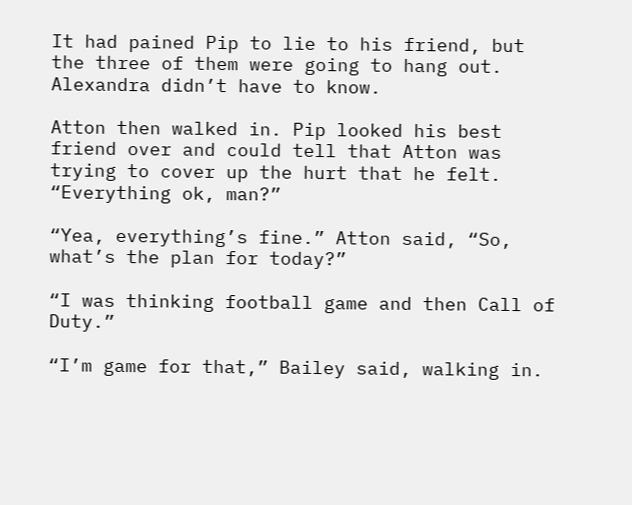It had pained Pip to lie to his friend, but the three of them were going to hang out. Alexandra didn’t have to know.

Atton then walked in. Pip looked his best friend over and could tell that Atton was trying to cover up the hurt that he felt. “Everything ok, man?”

“Yea, everything’s fine.” Atton said, “So, what’s the plan for today?”

“I was thinking football game and then Call of Duty.”

“I’m game for that,” Bailey said, walking in.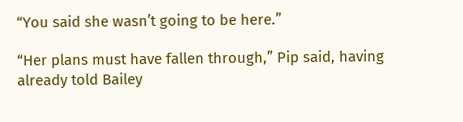“You said she wasn’t going to be here.”

“Her plans must have fallen through,” Pip said, having already told Bailey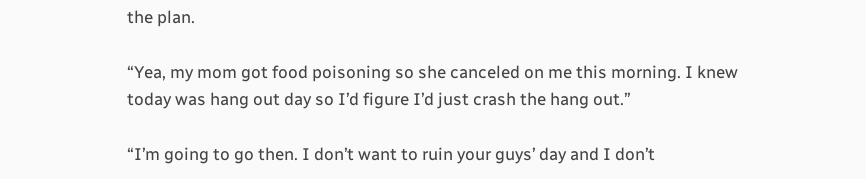the plan.

“Yea, my mom got food poisoning so she canceled on me this morning. I knew today was hang out day so I’d figure I’d just crash the hang out.”

“I’m going to go then. I don’t want to ruin your guys’ day and I don’t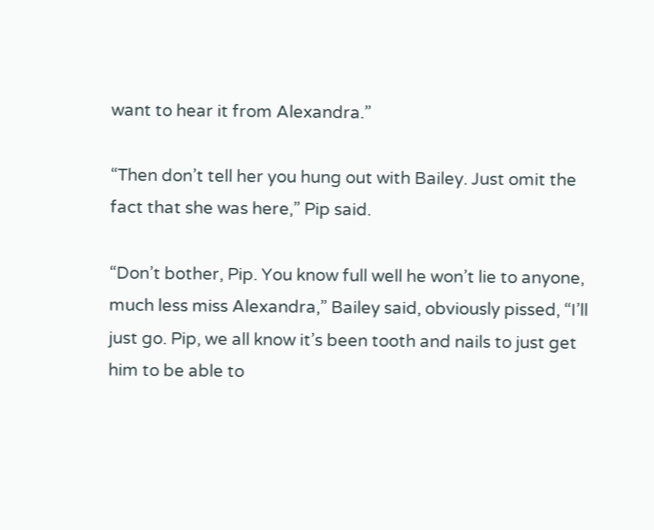want to hear it from Alexandra.”

“Then don’t tell her you hung out with Bailey. Just omit the fact that she was here,” Pip said.

“Don’t bother, Pip. You know full well he won’t lie to anyone, much less miss Alexandra,” Bailey said, obviously pissed, “I’ll just go. Pip, we all know it’s been tooth and nails to just get him to be able to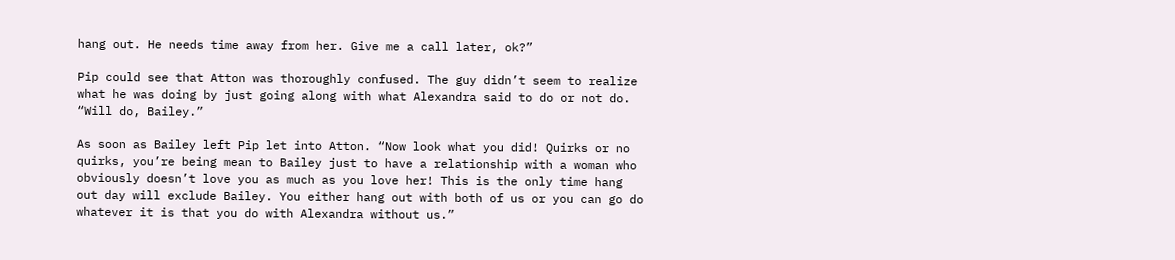hang out. He needs time away from her. Give me a call later, ok?”

Pip could see that Atton was thoroughly confused. The guy didn’t seem to realize what he was doing by just going along with what Alexandra said to do or not do. “Will do, Bailey.”

As soon as Bailey left Pip let into Atton. “Now look what you did! Quirks or no quirks, you’re being mean to Bailey just to have a relationship with a woman who obviously doesn’t love you as much as you love her! This is the only time hang out day will exclude Bailey. You either hang out with both of us or you can go do whatever it is that you do with Alexandra without us.”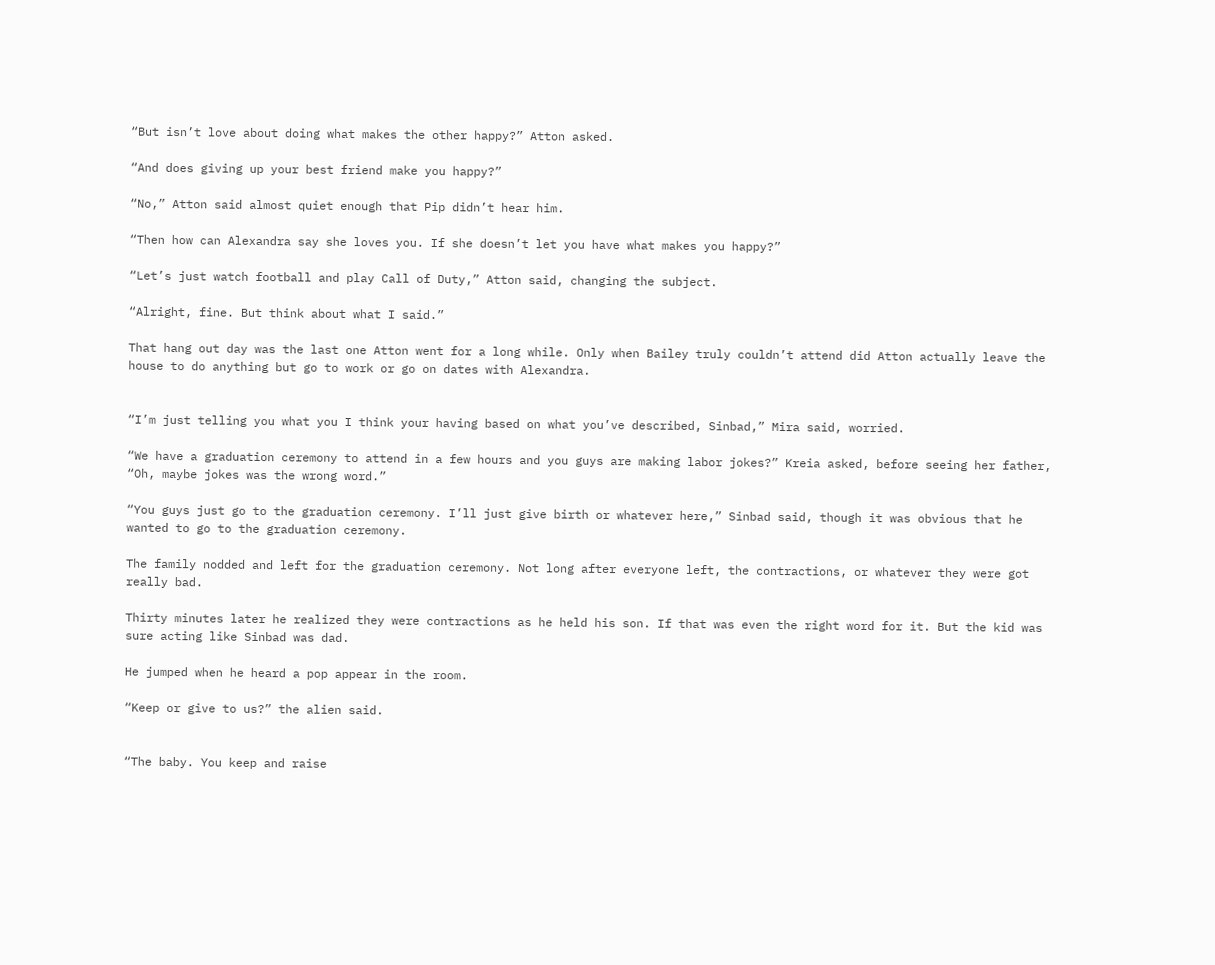“But isn’t love about doing what makes the other happy?” Atton asked.

“And does giving up your best friend make you happy?”

“No,” Atton said almost quiet enough that Pip didn’t hear him.

“Then how can Alexandra say she loves you. If she doesn’t let you have what makes you happy?”

“Let’s just watch football and play Call of Duty,” Atton said, changing the subject.

“Alright, fine. But think about what I said.”

That hang out day was the last one Atton went for a long while. Only when Bailey truly couldn’t attend did Atton actually leave the house to do anything but go to work or go on dates with Alexandra.


“I’m just telling you what you I think your having based on what you’ve described, Sinbad,” Mira said, worried.

“We have a graduation ceremony to attend in a few hours and you guys are making labor jokes?” Kreia asked, before seeing her father, “Oh, maybe jokes was the wrong word.”

“You guys just go to the graduation ceremony. I’ll just give birth or whatever here,” Sinbad said, though it was obvious that he wanted to go to the graduation ceremony.

The family nodded and left for the graduation ceremony. Not long after everyone left, the contractions, or whatever they were got really bad.

Thirty minutes later he realized they were contractions as he held his son. If that was even the right word for it. But the kid was sure acting like Sinbad was dad.

He jumped when he heard a pop appear in the room.

“Keep or give to us?” the alien said.


“The baby. You keep and raise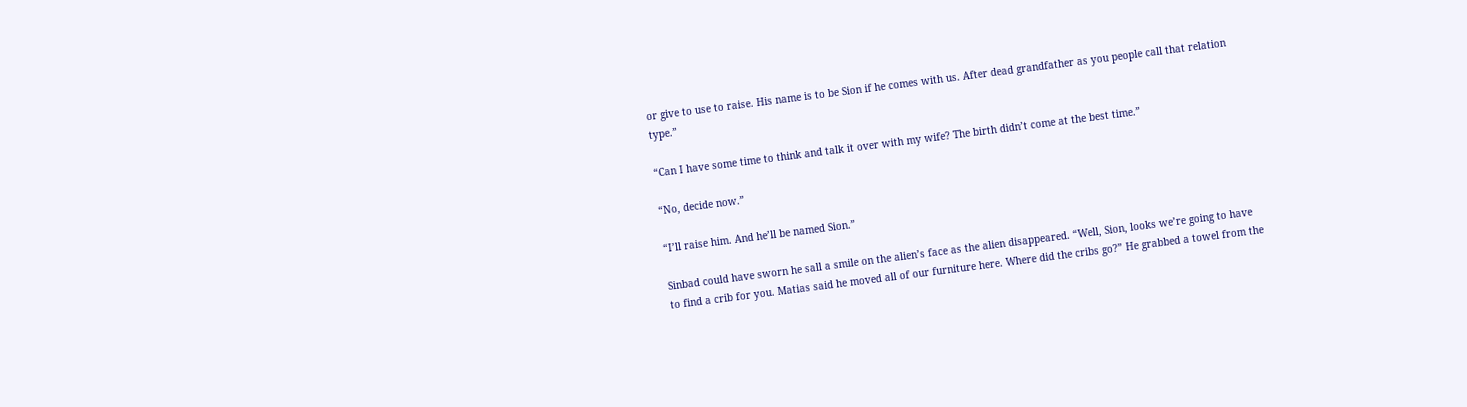or give to use to raise. His name is to be Sion if he comes with us. After dead grandfather as you people call that relation type.”

“Can I have some time to think and talk it over with my wife? The birth didn’t come at the best time.”

“No, decide now.”

“I’ll raise him. And he’ll be named Sion.”

Sinbad could have sworn he sall a smile on the alien’s face as the alien disappeared. “Well, Sion, looks we’re going to have to find a crib for you. Matias said he moved all of our furniture here. Where did the cribs go?” He grabbed a towel from the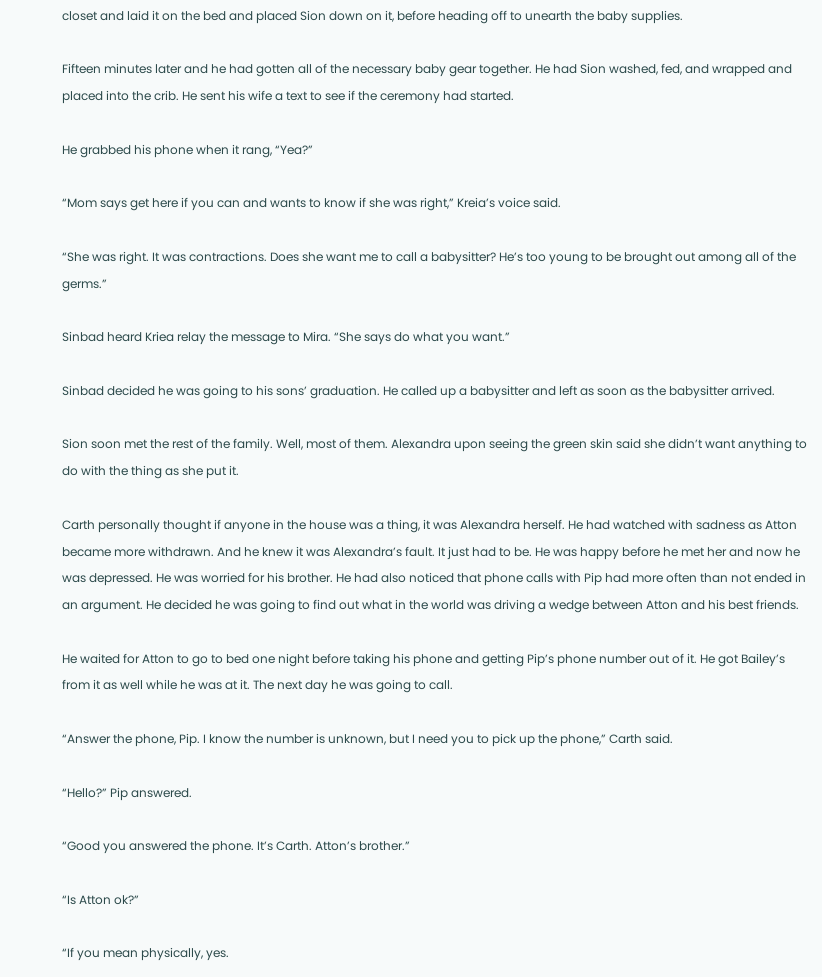closet and laid it on the bed and placed Sion down on it, before heading off to unearth the baby supplies.

Fifteen minutes later and he had gotten all of the necessary baby gear together. He had Sion washed, fed, and wrapped and placed into the crib. He sent his wife a text to see if the ceremony had started.

He grabbed his phone when it rang, “Yea?”

“Mom says get here if you can and wants to know if she was right,” Kreia’s voice said.

“She was right. It was contractions. Does she want me to call a babysitter? He’s too young to be brought out among all of the germs.”

Sinbad heard Kriea relay the message to Mira. “She says do what you want.”

Sinbad decided he was going to his sons’ graduation. He called up a babysitter and left as soon as the babysitter arrived.

Sion soon met the rest of the family. Well, most of them. Alexandra upon seeing the green skin said she didn’t want anything to do with the thing as she put it.

Carth personally thought if anyone in the house was a thing, it was Alexandra herself. He had watched with sadness as Atton became more withdrawn. And he knew it was Alexandra’s fault. It just had to be. He was happy before he met her and now he was depressed. He was worried for his brother. He had also noticed that phone calls with Pip had more often than not ended in an argument. He decided he was going to find out what in the world was driving a wedge between Atton and his best friends.

He waited for Atton to go to bed one night before taking his phone and getting Pip’s phone number out of it. He got Bailey’s from it as well while he was at it. The next day he was going to call.

“Answer the phone, Pip. I know the number is unknown, but I need you to pick up the phone,” Carth said.

“Hello?” Pip answered.

“Good you answered the phone. It’s Carth. Atton’s brother.”

“Is Atton ok?”

“If you mean physically, yes.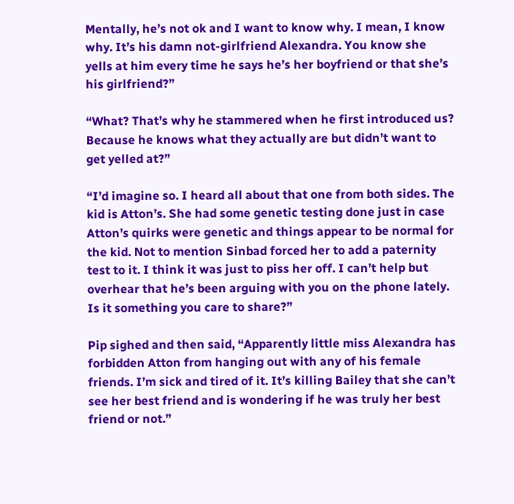Mentally, he’s not ok and I want to know why. I mean, I know why. It’s his damn not-girlfriend Alexandra. You know she yells at him every time he says he’s her boyfriend or that she’s his girlfriend?”

“What? That’s why he stammered when he first introduced us? Because he knows what they actually are but didn’t want to get yelled at?”

“I’d imagine so. I heard all about that one from both sides. The kid is Atton’s. She had some genetic testing done just in case Atton’s quirks were genetic and things appear to be normal for the kid. Not to mention Sinbad forced her to add a paternity test to it. I think it was just to piss her off. I can’t help but overhear that he’s been arguing with you on the phone lately. Is it something you care to share?”

Pip sighed and then said, “Apparently little miss Alexandra has forbidden Atton from hanging out with any of his female friends. I’m sick and tired of it. It’s killing Bailey that she can’t see her best friend and is wondering if he was truly her best friend or not.”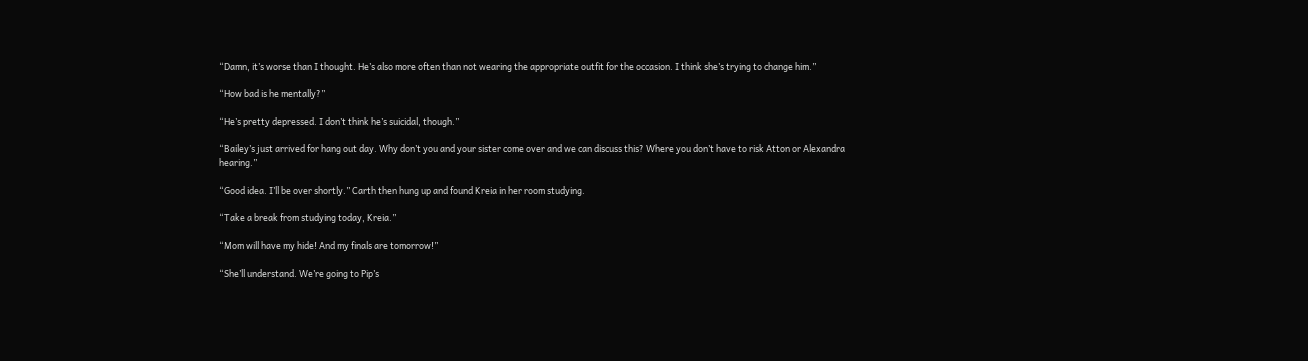“Damn, it’s worse than I thought. He’s also more often than not wearing the appropriate outfit for the occasion. I think she’s trying to change him.”

“How bad is he mentally?”

“He’s pretty depressed. I don’t think he’s suicidal, though.”

“Bailey’s just arrived for hang out day. Why don’t you and your sister come over and we can discuss this? Where you don’t have to risk Atton or Alexandra hearing.”

“Good idea. I’ll be over shortly.” Carth then hung up and found Kreia in her room studying.

“Take a break from studying today, Kreia.”

“Mom will have my hide! And my finals are tomorrow!”

“She’ll understand. We’re going to Pip’s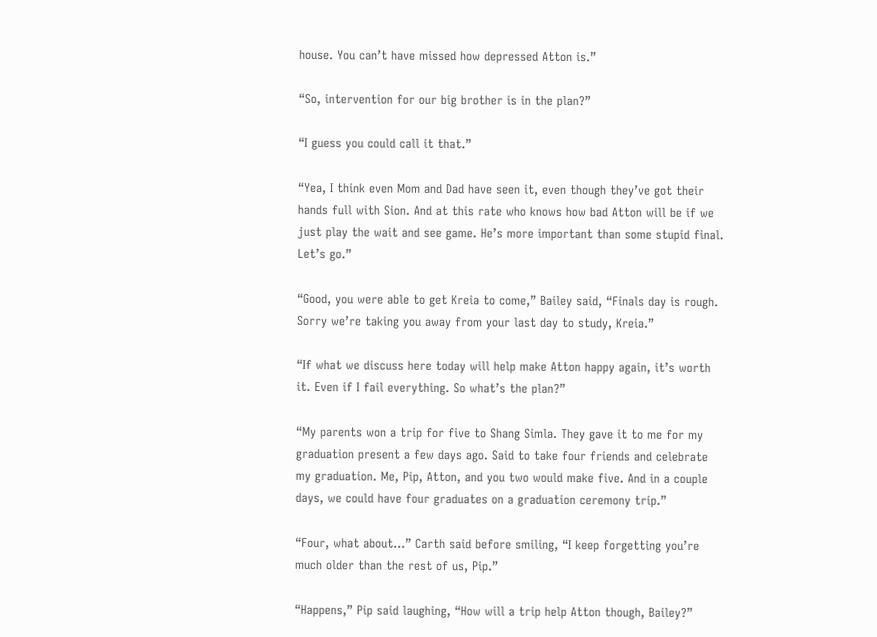house. You can’t have missed how depressed Atton is.”

“So, intervention for our big brother is in the plan?”

“I guess you could call it that.”

“Yea, I think even Mom and Dad have seen it, even though they’ve got their hands full with Sion. And at this rate who knows how bad Atton will be if we just play the wait and see game. He’s more important than some stupid final. Let’s go.”

“Good, you were able to get Kreia to come,” Bailey said, “Finals day is rough. Sorry we’re taking you away from your last day to study, Kreia.”

“If what we discuss here today will help make Atton happy again, it’s worth it. Even if I fail everything. So what’s the plan?”

“My parents won a trip for five to Shang Simla. They gave it to me for my graduation present a few days ago. Said to take four friends and celebrate my graduation. Me, Pip, Atton, and you two would make five. And in a couple days, we could have four graduates on a graduation ceremony trip.”

“Four, what about…” Carth said before smiling, “I keep forgetting you’re much older than the rest of us, Pip.”

“Happens,” Pip said laughing, “How will a trip help Atton though, Bailey?”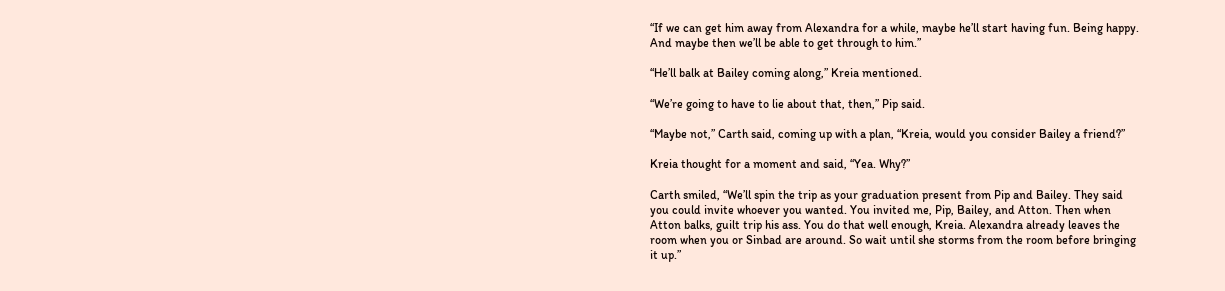“If we can get him away from Alexandra for a while, maybe he’ll start having fun. Being happy. And maybe then we’ll be able to get through to him.”

“He’ll balk at Bailey coming along,” Kreia mentioned.

“We’re going to have to lie about that, then,” Pip said.

“Maybe not,” Carth said, coming up with a plan, “Kreia, would you consider Bailey a friend?”

Kreia thought for a moment and said, “Yea. Why?”

Carth smiled, “We’ll spin the trip as your graduation present from Pip and Bailey. They said you could invite whoever you wanted. You invited me, Pip, Bailey, and Atton. Then when Atton balks, guilt trip his ass. You do that well enough, Kreia. Alexandra already leaves the room when you or Sinbad are around. So wait until she storms from the room before bringing it up.”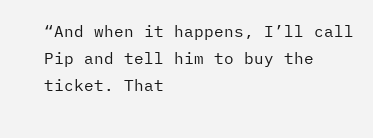“And when it happens, I’ll call Pip and tell him to buy the ticket. That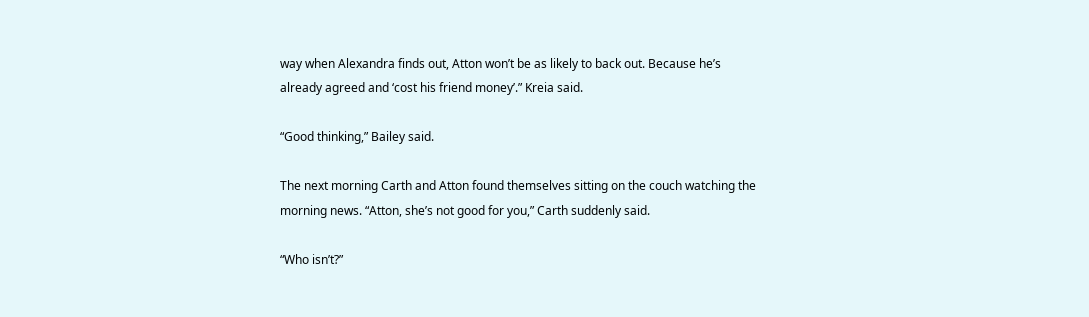way when Alexandra finds out, Atton won’t be as likely to back out. Because he’s already agreed and ‘cost his friend money’.” Kreia said.

“Good thinking,” Bailey said.

The next morning Carth and Atton found themselves sitting on the couch watching the morning news. “Atton, she’s not good for you,” Carth suddenly said.

“Who isn’t?”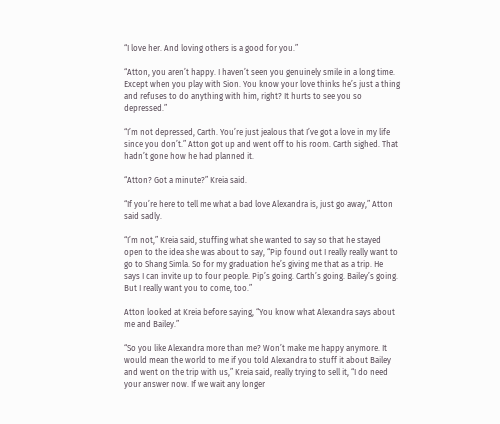“I love her. And loving others is a good for you.”

“Atton, you aren’t happy. I haven’t seen you genuinely smile in a long time. Except when you play with Sion. You know your love thinks he’s just a thing and refuses to do anything with him, right? It hurts to see you so depressed.”

“I’m not depressed, Carth. You’re just jealous that I’ve got a love in my life since you don’t.” Atton got up and went off to his room. Carth sighed. That hadn’t gone how he had planned it.

“Atton? Got a minute?” Kreia said.

“If you’re here to tell me what a bad love Alexandra is, just go away,” Atton said sadly.

“I’m not,” Kreia said, stuffing what she wanted to say so that he stayed open to the idea she was about to say, “Pip found out I really really want to go to Shang Simla. So for my graduation he’s giving me that as a trip. He says I can invite up to four people. Pip’s going. Carth’s going. Bailey’s going. But I really want you to come, too.”

Atton looked at Kreia before saying, “You know what Alexandra says about me and Bailey.”

“So you like Alexandra more than me? Won’t make me happy anymore. It would mean the world to me if you told Alexandra to stuff it about Bailey and went on the trip with us,” Kreia said, really trying to sell it, “I do need your answer now. If we wait any longer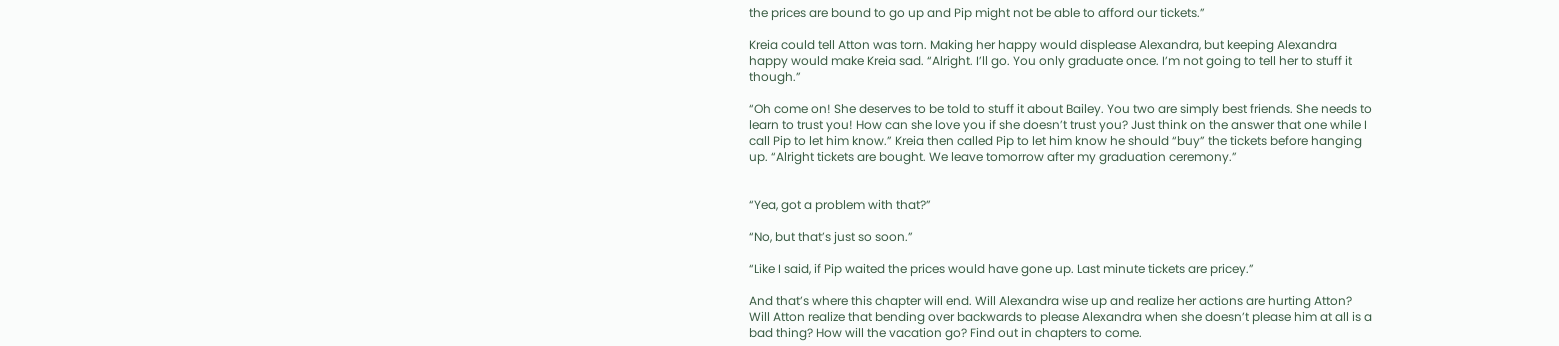the prices are bound to go up and Pip might not be able to afford our tickets.”

Kreia could tell Atton was torn. Making her happy would displease Alexandra, but keeping Alexandra happy would make Kreia sad. “Alright. I’ll go. You only graduate once. I’m not going to tell her to stuff it though.”

“Oh come on! She deserves to be told to stuff it about Bailey. You two are simply best friends. She needs to learn to trust you! How can she love you if she doesn’t trust you? Just think on the answer that one while I call Pip to let him know.” Kreia then called Pip to let him know he should “buy” the tickets before hanging up. “Alright tickets are bought. We leave tomorrow after my graduation ceremony.”


“Yea, got a problem with that?”

“No, but that’s just so soon.”

“Like I said, if Pip waited the prices would have gone up. Last minute tickets are pricey.”

And that’s where this chapter will end. Will Alexandra wise up and realize her actions are hurting Atton? Will Atton realize that bending over backwards to please Alexandra when she doesn’t please him at all is a bad thing? How will the vacation go? Find out in chapters to come.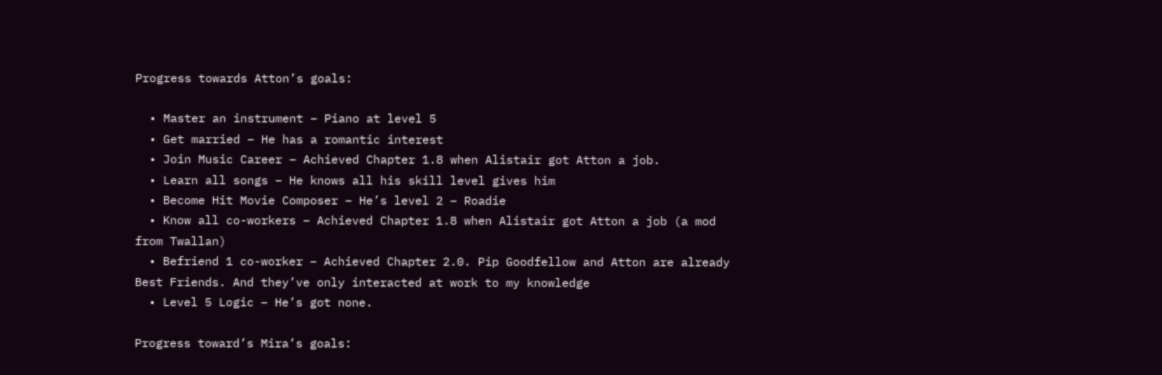Progress towards Atton’s goals:

  • Master an instrument – Piano at level 5
  • Get married – He has a romantic interest
  • Join Music Career – Achieved Chapter 1.8 when Alistair got Atton a job.
  • Learn all songs – He knows all his skill level gives him
  • Become Hit Movie Composer – He’s level 2 – Roadie
  • Know all co-workers – Achieved Chapter 1.8 when Alistair got Atton a job (a mod from Twallan)
  • Befriend 1 co-worker – Achieved Chapter 2.0. Pip Goodfellow and Atton are already Best Friends. And they’ve only interacted at work to my knowledge
  • Level 5 Logic – He’s got none.

Progress toward’s Mira’s goals: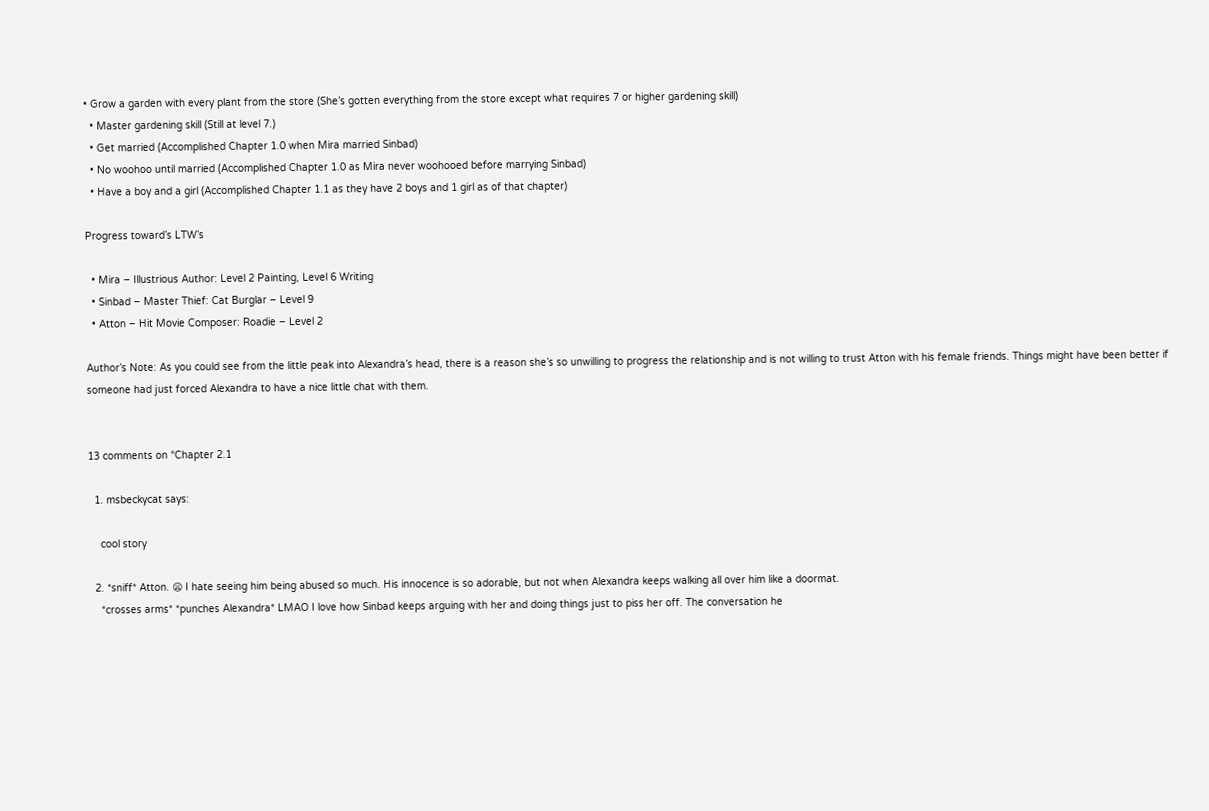• Grow a garden with every plant from the store (She’s gotten everything from the store except what requires 7 or higher gardening skill)
  • Master gardening skill (Still at level 7.)
  • Get married (Accomplished Chapter 1.0 when Mira married Sinbad)
  • No woohoo until married (Accomplished Chapter 1.0 as Mira never woohooed before marrying Sinbad)
  • Have a boy and a girl (Accomplished Chapter 1.1 as they have 2 boys and 1 girl as of that chapter)

Progress toward’s LTW’s

  • Mira – Illustrious Author: Level 2 Painting, Level 6 Writing
  • Sinbad – Master Thief: Cat Burglar – Level 9
  • Atton – Hit Movie Composer: Roadie – Level 2

Author’s Note: As you could see from the little peak into Alexandra’s head, there is a reason she’s so unwilling to progress the relationship and is not willing to trust Atton with his female friends. Things might have been better if someone had just forced Alexandra to have a nice little chat with them.


13 comments on “Chapter 2.1

  1. msbeckycat says:

    cool story

  2. *sniff* Atton. 😦 I hate seeing him being abused so much. His innocence is so adorable, but not when Alexandra keeps walking all over him like a doormat.
    *crosses arms* *punches Alexandra* LMAO I love how Sinbad keeps arguing with her and doing things just to piss her off. The conversation he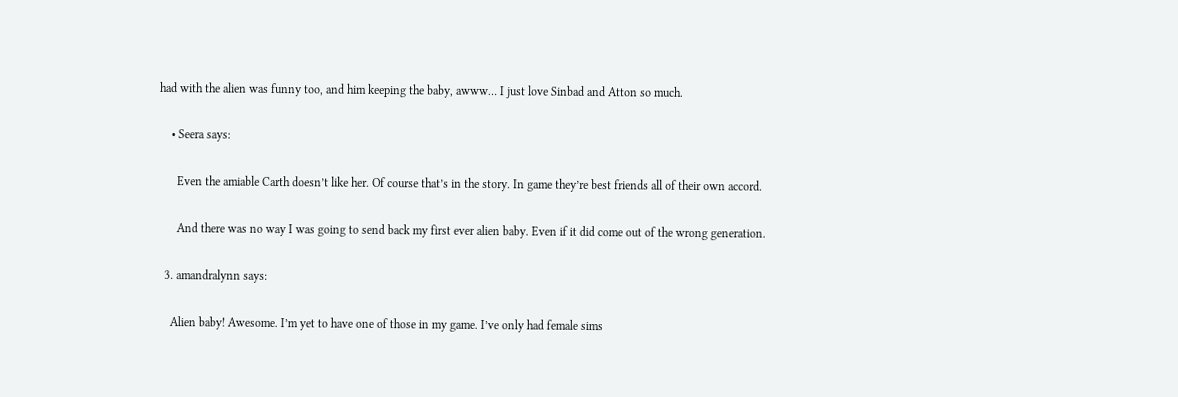had with the alien was funny too, and him keeping the baby, awww… I just love Sinbad and Atton so much.

    • Seera says:

      Even the amiable Carth doesn’t like her. Of course that’s in the story. In game they’re best friends all of their own accord.

      And there was no way I was going to send back my first ever alien baby. Even if it did come out of the wrong generation.

  3. amandralynn says:

    Alien baby! Awesome. I’m yet to have one of those in my game. I’ve only had female sims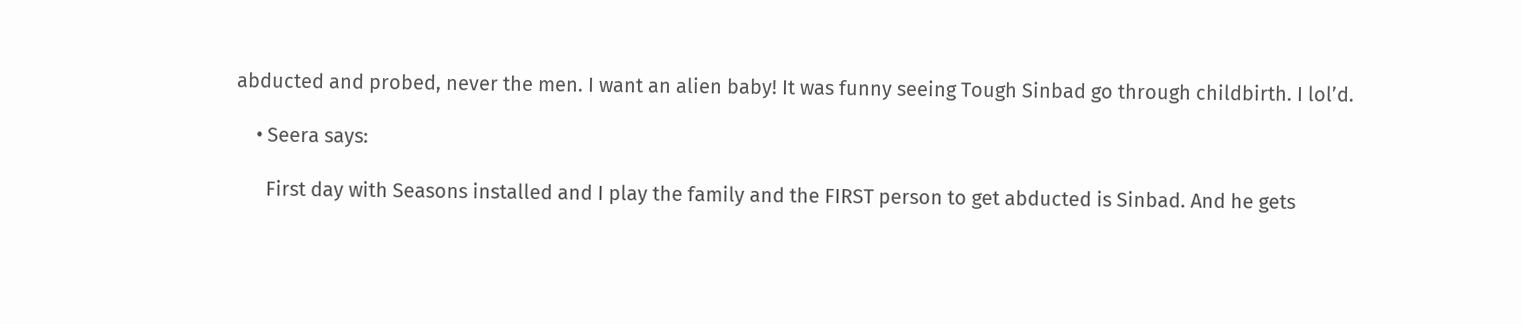abducted and probed, never the men. I want an alien baby! It was funny seeing Tough Sinbad go through childbirth. I lol’d.

    • Seera says:

      First day with Seasons installed and I play the family and the FIRST person to get abducted is Sinbad. And he gets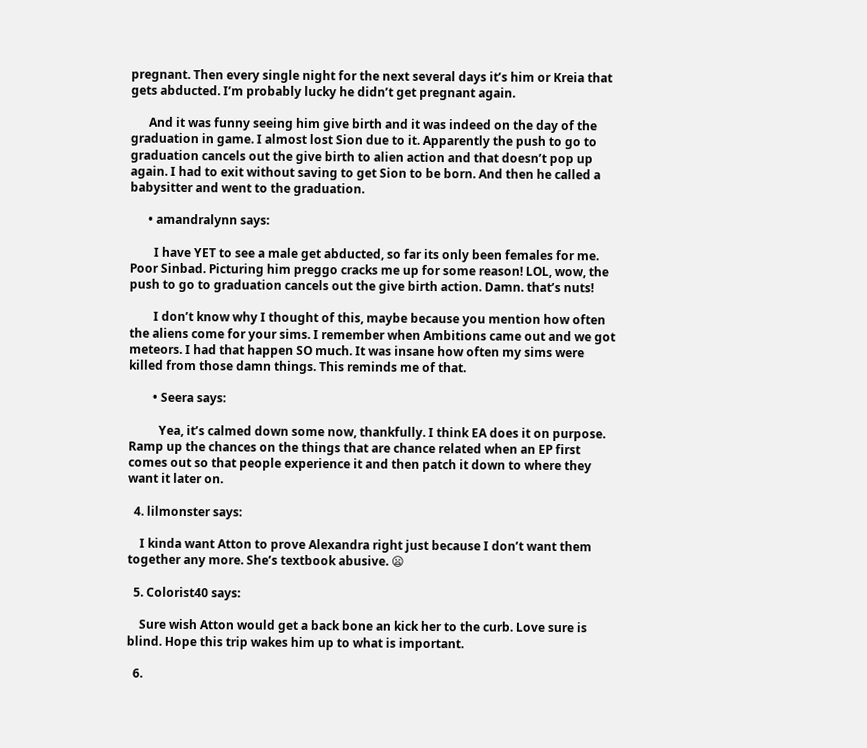pregnant. Then every single night for the next several days it’s him or Kreia that gets abducted. I’m probably lucky he didn’t get pregnant again.

      And it was funny seeing him give birth and it was indeed on the day of the graduation in game. I almost lost Sion due to it. Apparently the push to go to graduation cancels out the give birth to alien action and that doesn’t pop up again. I had to exit without saving to get Sion to be born. And then he called a babysitter and went to the graduation.

      • amandralynn says:

        I have YET to see a male get abducted, so far its only been females for me. Poor Sinbad. Picturing him preggo cracks me up for some reason! LOL, wow, the push to go to graduation cancels out the give birth action. Damn. that’s nuts!

        I don’t know why I thought of this, maybe because you mention how often the aliens come for your sims. I remember when Ambitions came out and we got meteors. I had that happen SO much. It was insane how often my sims were killed from those damn things. This reminds me of that.

        • Seera says:

          Yea, it’s calmed down some now, thankfully. I think EA does it on purpose. Ramp up the chances on the things that are chance related when an EP first comes out so that people experience it and then patch it down to where they want it later on.

  4. lilmonster says:

    I kinda want Atton to prove Alexandra right just because I don’t want them together any more. She’s textbook abusive. 😦

  5. Colorist40 says:

    Sure wish Atton would get a back bone an kick her to the curb. Love sure is blind. Hope this trip wakes him up to what is important.

  6.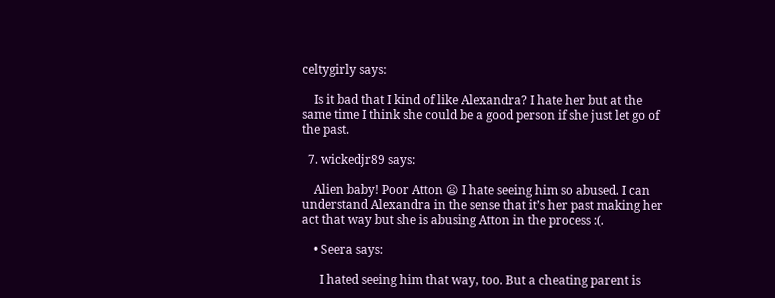celtygirly says:

    Is it bad that I kind of like Alexandra? I hate her but at the same time I think she could be a good person if she just let go of the past.

  7. wickedjr89 says:

    Alien baby! Poor Atton 😦 I hate seeing him so abused. I can understand Alexandra in the sense that it’s her past making her act that way but she is abusing Atton in the process :(.

    • Seera says:

      I hated seeing him that way, too. But a cheating parent is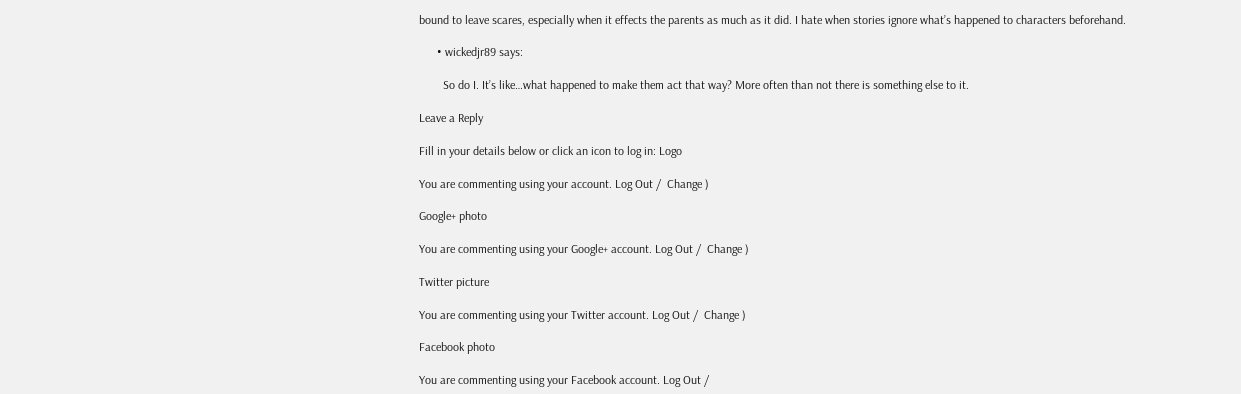bound to leave scares, especially when it effects the parents as much as it did. I hate when stories ignore what’s happened to characters beforehand.

      • wickedjr89 says:

        So do I. It’s like…what happened to make them act that way? More often than not there is something else to it.

Leave a Reply

Fill in your details below or click an icon to log in: Logo

You are commenting using your account. Log Out /  Change )

Google+ photo

You are commenting using your Google+ account. Log Out /  Change )

Twitter picture

You are commenting using your Twitter account. Log Out /  Change )

Facebook photo

You are commenting using your Facebook account. Log Out /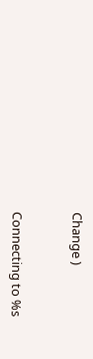Change )


Connecting to %s